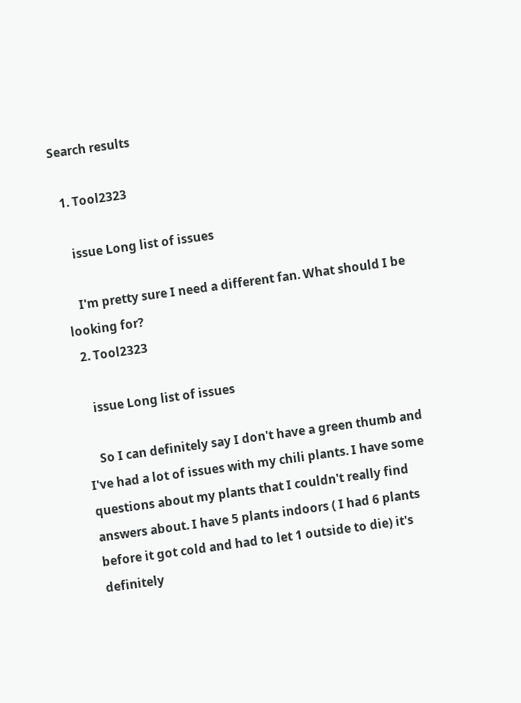Search results

  1. Tool2323

    issue Long list of issues

    I'm pretty sure I need a different fan. What should I be looking for?
  2. Tool2323

    issue Long list of issues

    So I can definitely say I don't have a green thumb and I've had a lot of issues with my chili plants. I have some questions about my plants that I couldn't really find answers about. I have 5 plants indoors ( I had 6 plants before it got cold and had to let 1 outside to die) it's definitely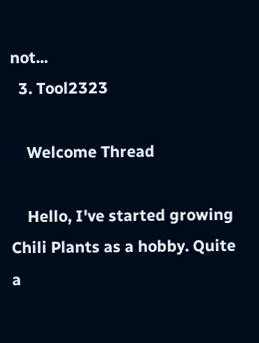not...
  3. Tool2323

    Welcome Thread

    Hello, I've started growing Chili Plants as a hobby. Quite a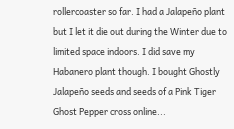rollercoaster so far. I had a Jalapeño plant but I let it die out during the Winter due to limited space indoors. I did save my Habanero plant though. I bought Ghostly Jalapeño seeds and seeds of a Pink Tiger Ghost Pepper cross online...